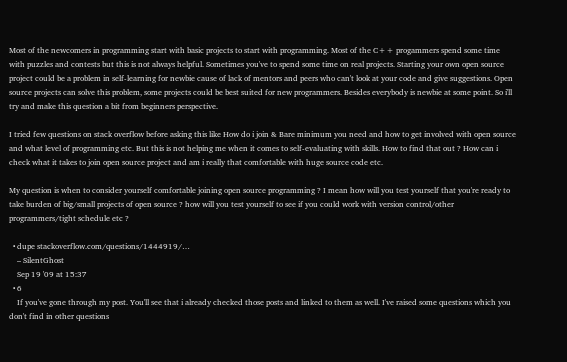Most of the newcomers in programming start with basic projects to start with programming. Most of the C++ progammers spend some time with puzzles and contests but this is not always helpful. Sometimes you've to spend some time on real projects. Starting your own open source project could be a problem in self-learning for newbie cause of lack of mentors and peers who can't look at your code and give suggestions. Open source projects can solve this problem, some projects could be best suited for new programmers. Besides everybody is newbie at some point. So i'll try and make this question a bit from beginners perspective.

I tried few questions on stack overflow before asking this like How do i join & Bare minimum you need and how to get involved with open source and what level of programming etc. But this is not helping me when it comes to self-evaluating with skills. How to find that out ? How can i check what it takes to join open source project and am i really that comfortable with huge source code etc.

My question is when to consider yourself comfortable joining open source programming ? I mean how will you test yourself that you're ready to take burden of big/small projects of open source ? how will you test yourself to see if you could work with version control/other programmers/tight schedule etc ?

  • dupe stackoverflow.com/questions/1444919/…
    – SilentGhost
    Sep 19 '09 at 15:37
  • 6
    If you've gone through my post. You'll see that i already checked those posts and linked to them as well. I've raised some questions which you don't find in other questions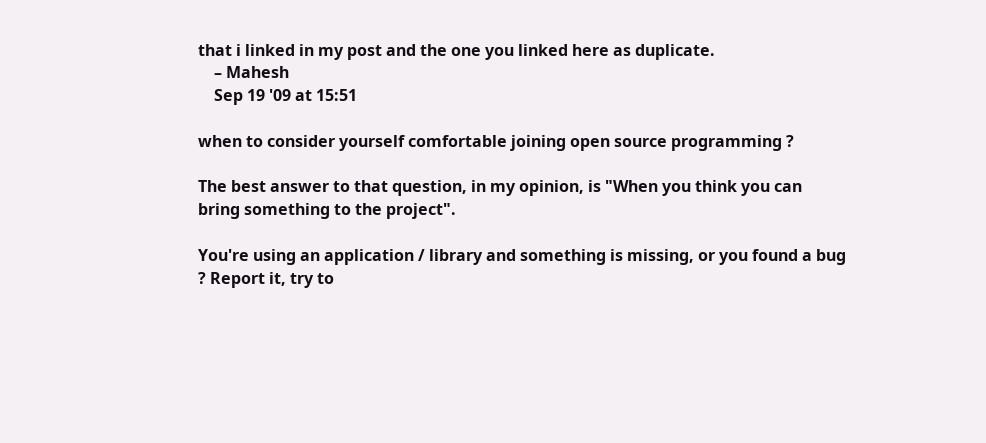that i linked in my post and the one you linked here as duplicate.
    – Mahesh
    Sep 19 '09 at 15:51

when to consider yourself comfortable joining open source programming ?

The best answer to that question, in my opinion, is "When you think you can bring something to the project".

You're using an application / library and something is missing, or you found a bug ? Report it, try to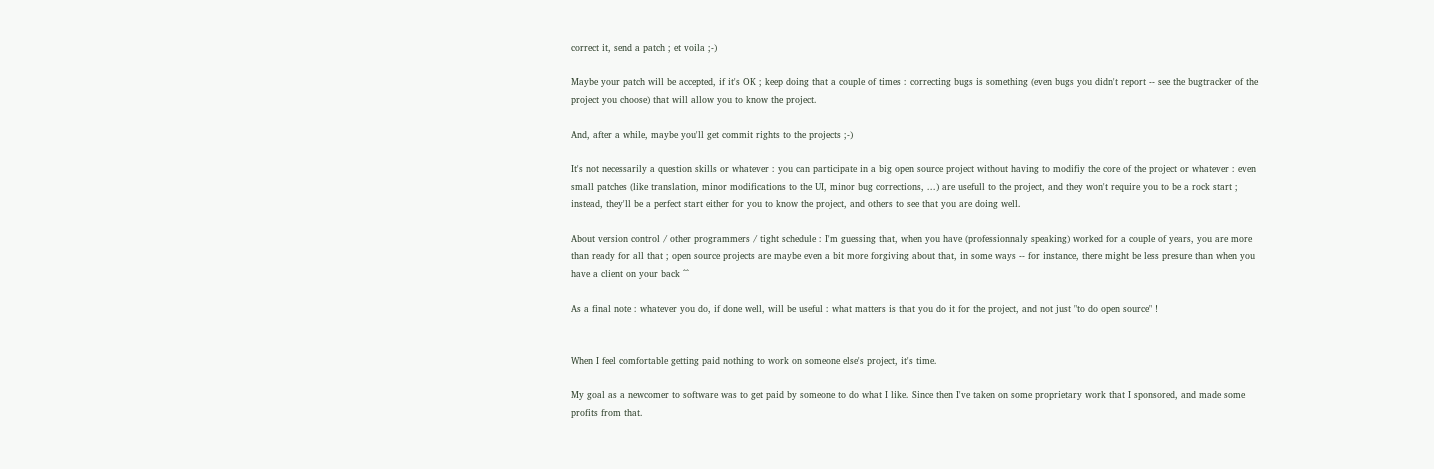correct it, send a patch ; et voila ;-)

Maybe your patch will be accepted, if it's OK ; keep doing that a couple of times : correcting bugs is something (even bugs you didn't report -- see the bugtracker of the project you choose) that will allow you to know the project.

And, after a while, maybe you'll get commit rights to the projects ;-)

It's not necessarily a question skills or whatever : you can participate in a big open source project without having to modifiy the core of the project or whatever : even small patches (like translation, minor modifications to the UI, minor bug corrections, ...) are usefull to the project, and they won't require you to be a rock start ; instead, they'll be a perfect start either for you to know the project, and others to see that you are doing well.

About version control / other programmers / tight schedule : I'm guessing that, when you have (professionnaly speaking) worked for a couple of years, you are more than ready for all that ; open source projects are maybe even a bit more forgiving about that, in some ways -- for instance, there might be less presure than when you have a client on your back ^^

As a final note : whatever you do, if done well, will be useful : what matters is that you do it for the project, and not just "to do open source" !


When I feel comfortable getting paid nothing to work on someone else's project, it's time.

My goal as a newcomer to software was to get paid by someone to do what I like. Since then I've taken on some proprietary work that I sponsored, and made some profits from that.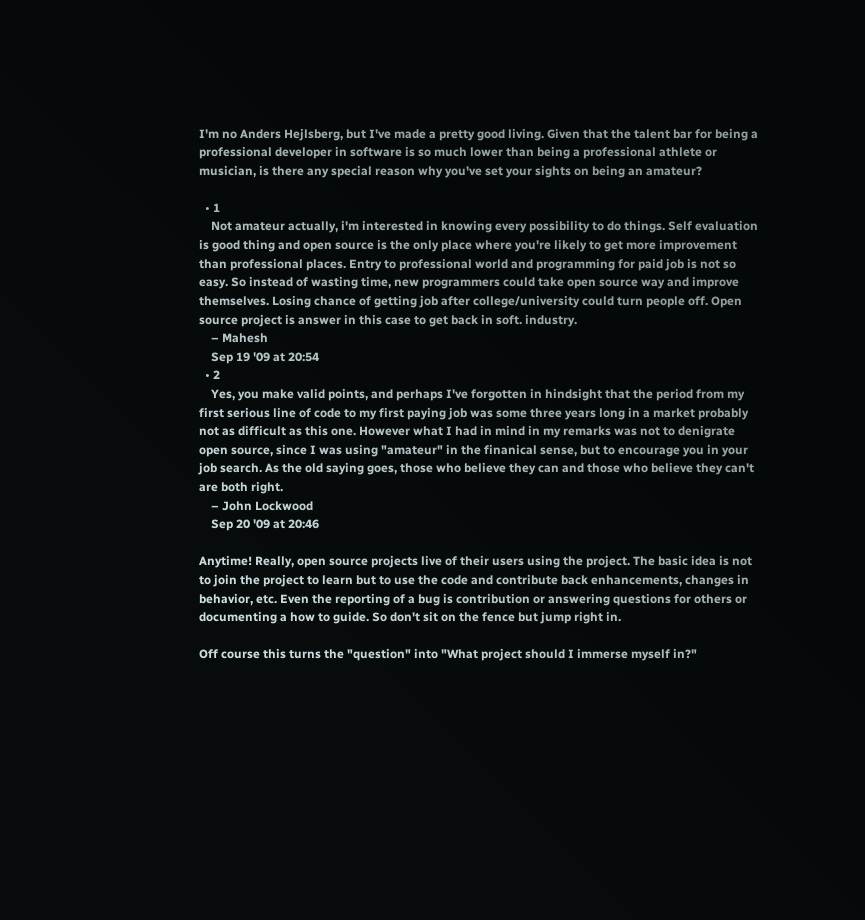I'm no Anders Hejlsberg, but I've made a pretty good living. Given that the talent bar for being a professional developer in software is so much lower than being a professional athlete or musician, is there any special reason why you've set your sights on being an amateur?

  • 1
    Not amateur actually, i'm interested in knowing every possibility to do things. Self evaluation is good thing and open source is the only place where you're likely to get more improvement than professional places. Entry to professional world and programming for paid job is not so easy. So instead of wasting time, new programmers could take open source way and improve themselves. Losing chance of getting job after college/university could turn people off. Open source project is answer in this case to get back in soft. industry.
    – Mahesh
    Sep 19 '09 at 20:54
  • 2
    Yes, you make valid points, and perhaps I've forgotten in hindsight that the period from my first serious line of code to my first paying job was some three years long in a market probably not as difficult as this one. However what I had in mind in my remarks was not to denigrate open source, since I was using "amateur" in the finanical sense, but to encourage you in your job search. As the old saying goes, those who believe they can and those who believe they can't are both right.
    – John Lockwood
    Sep 20 '09 at 20:46

Anytime! Really, open source projects live of their users using the project. The basic idea is not to join the project to learn but to use the code and contribute back enhancements, changes in behavior, etc. Even the reporting of a bug is contribution or answering questions for others or documenting a how to guide. So don't sit on the fence but jump right in.

Off course this turns the "question" into "What project should I immerse myself in?"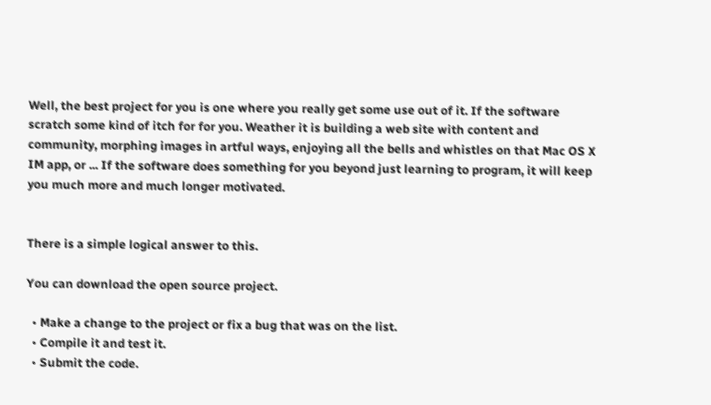Well, the best project for you is one where you really get some use out of it. If the software scratch some kind of itch for for you. Weather it is building a web site with content and community, morphing images in artful ways, enjoying all the bells and whistles on that Mac OS X IM app, or ... If the software does something for you beyond just learning to program, it will keep you much more and much longer motivated.


There is a simple logical answer to this.

You can download the open source project.

  • Make a change to the project or fix a bug that was on the list.
  • Compile it and test it.
  • Submit the code.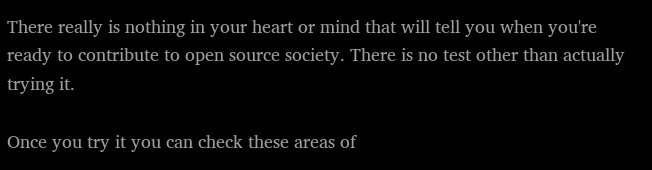There really is nothing in your heart or mind that will tell you when you're ready to contribute to open source society. There is no test other than actually trying it.

Once you try it you can check these areas of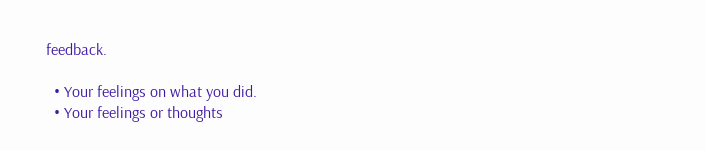feedback.

  • Your feelings on what you did.
  • Your feelings or thoughts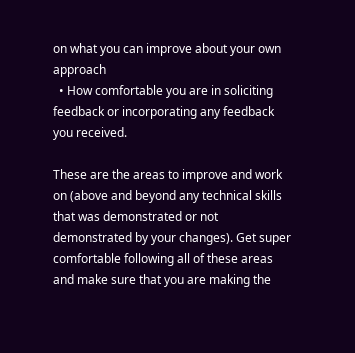on what you can improve about your own approach
  • How comfortable you are in soliciting feedback or incorporating any feedback you received.

These are the areas to improve and work on (above and beyond any technical skills that was demonstrated or not demonstrated by your changes). Get super comfortable following all of these areas and make sure that you are making the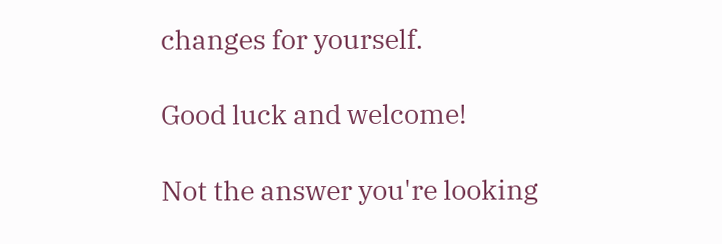changes for yourself.

Good luck and welcome!

Not the answer you're looking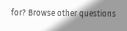for? Browse other questions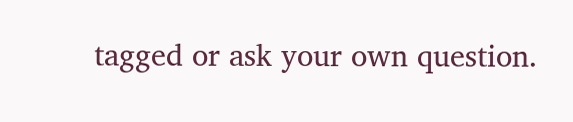tagged or ask your own question.